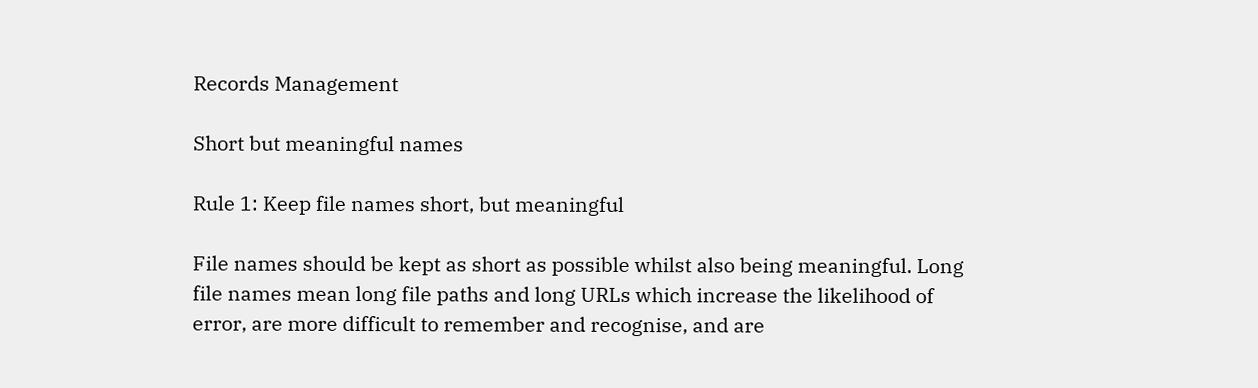Records Management

Short but meaningful names

Rule 1: Keep file names short, but meaningful

File names should be kept as short as possible whilst also being meaningful. Long file names mean long file paths and long URLs which increase the likelihood of error, are more difficult to remember and recognise, and are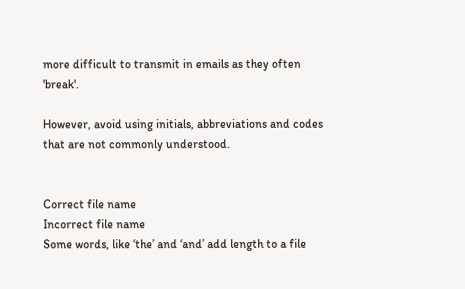more difficult to transmit in emails as they often 'break'.

However, avoid using initials, abbreviations and codes that are not commonly understood.


Correct file name
Incorrect file name
Some words, like ‘the’ and ‘and’ add length to a file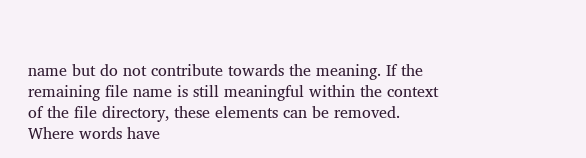name but do not contribute towards the meaning. If the remaining file name is still meaningful within the context of the file directory, these elements can be removed. Where words have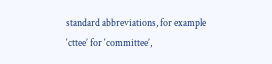standard abbreviations, for example ‘cttee’ for ‘committee’,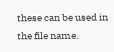these can be used in the file name.